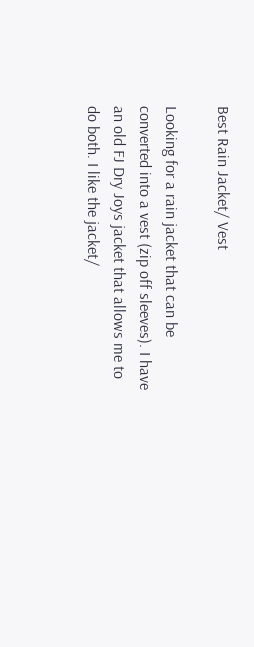Best Rain Jacket/ Vest

Looking for a rain jacket that can be converted into a vest (zip off sleeves). I have an old FJ Dry Joys jacket that allows me to do both. I like the jacket/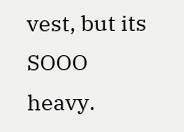vest, but its SOOO heavy.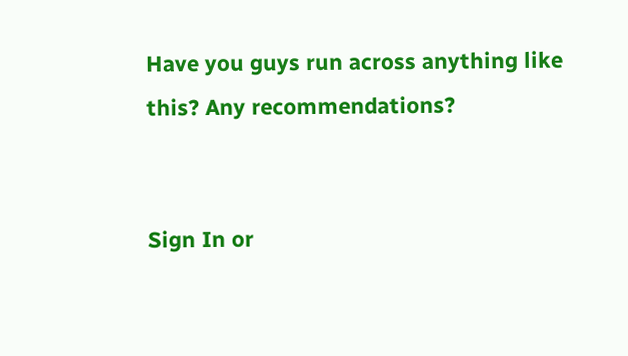Have you guys run across anything like this? Any recommendations?


Sign In or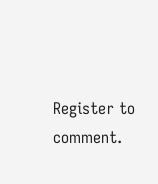Register to comment.